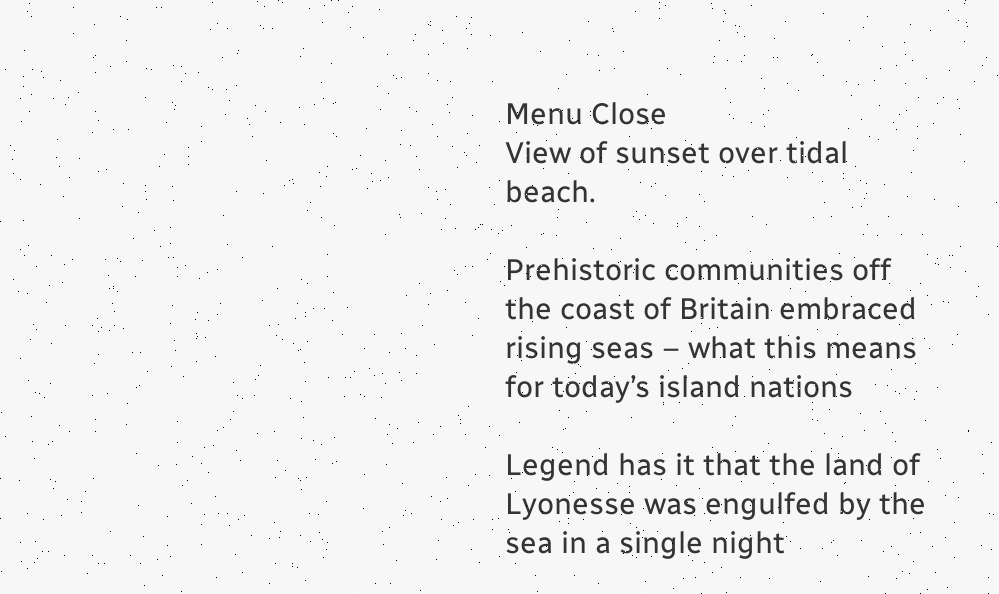Menu Close
View of sunset over tidal beach.

Prehistoric communities off the coast of Britain embraced rising seas – what this means for today’s island nations

Legend has it that the land of Lyonesse was engulfed by the sea in a single night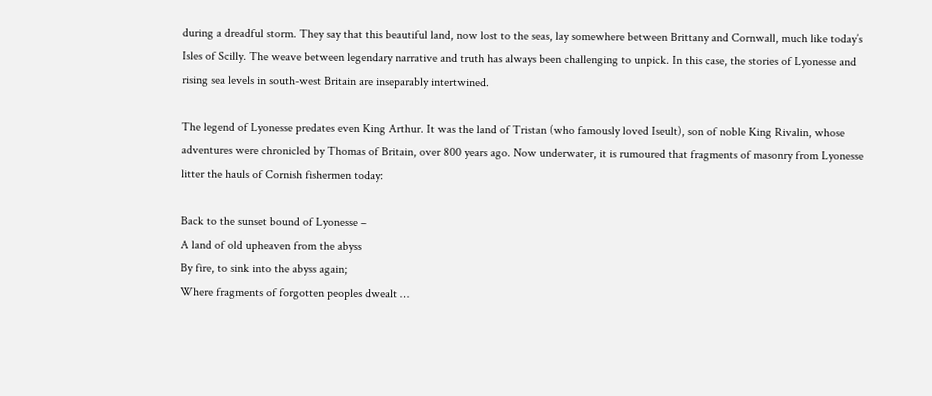during a dreadful storm. They say that this beautiful land, now lost to the seas, lay somewhere between Brittany and Cornwall, much like today’s Isles of Scilly. The weave between legendary narrative and truth has always been challenging to unpick. In this case, the stories of Lyonesse and rising sea levels in south-west Britain are inseparably intertwined.

The legend of Lyonesse predates even King Arthur. It was the land of Tristan (who famously loved Iseult), son of noble King Rivalin, whose adventures were chronicled by Thomas of Britain, over 800 years ago. Now underwater, it is rumoured that fragments of masonry from Lyonesse litter the hauls of Cornish fishermen today:

Back to the sunset bound of Lyonesse –
A land of old upheaven from the abyss
By fire, to sink into the abyss again;
Where fragments of forgotten peoples dwealt …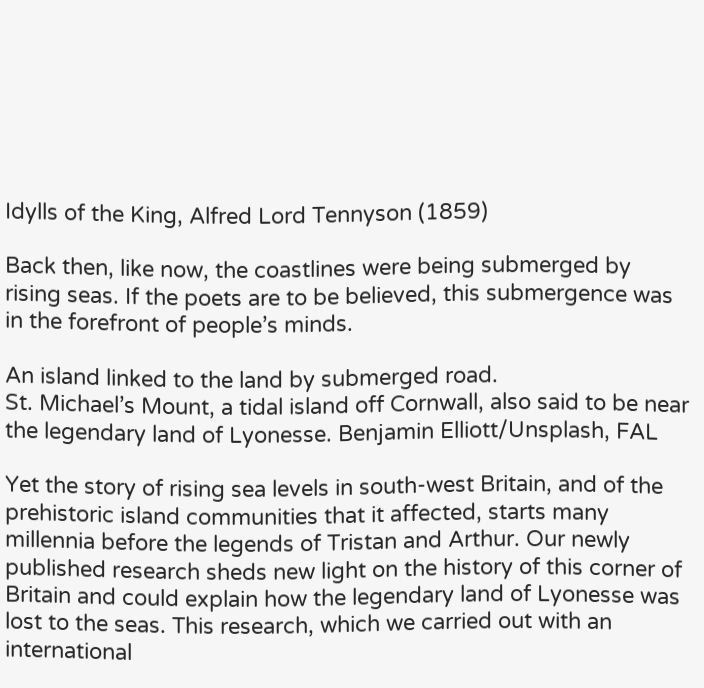Idylls of the King, Alfred Lord Tennyson (1859)

Back then, like now, the coastlines were being submerged by rising seas. If the poets are to be believed, this submergence was in the forefront of people’s minds.

An island linked to the land by submerged road.
St. Michael’s Mount, a tidal island off Cornwall, also said to be near the legendary land of Lyonesse. Benjamin Elliott/Unsplash, FAL

Yet the story of rising sea levels in south-west Britain, and of the prehistoric island communities that it affected, starts many millennia before the legends of Tristan and Arthur. Our newly published research sheds new light on the history of this corner of Britain and could explain how the legendary land of Lyonesse was lost to the seas. This research, which we carried out with an international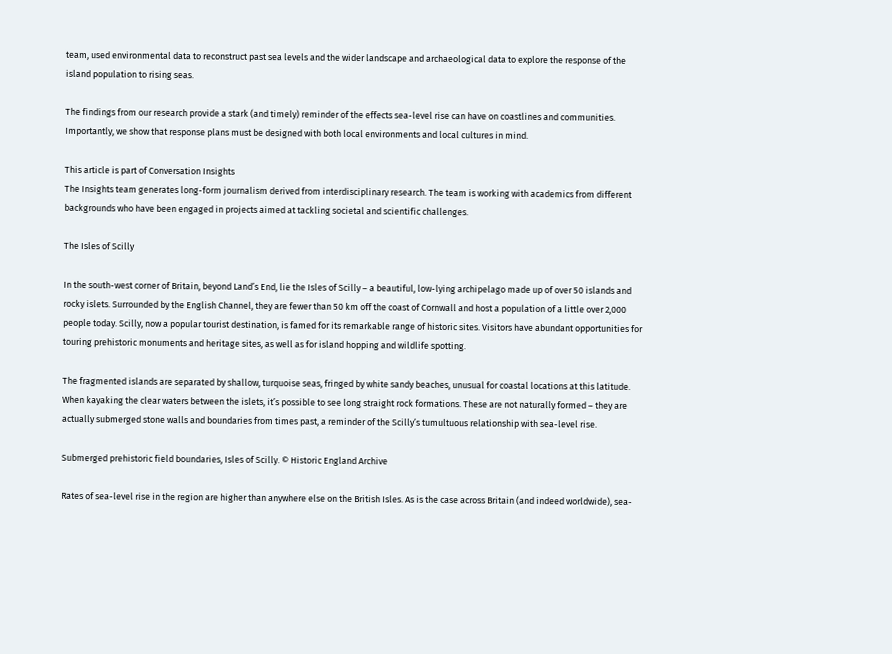team, used environmental data to reconstruct past sea levels and the wider landscape and archaeological data to explore the response of the island population to rising seas.

The findings from our research provide a stark (and timely) reminder of the effects sea-level rise can have on coastlines and communities. Importantly, we show that response plans must be designed with both local environments and local cultures in mind.

This article is part of Conversation Insights
The Insights team generates long-form journalism derived from interdisciplinary research. The team is working with academics from different backgrounds who have been engaged in projects aimed at tackling societal and scientific challenges.

The Isles of Scilly

In the south-west corner of Britain, beyond Land’s End, lie the Isles of Scilly – a beautiful, low-lying archipelago made up of over 50 islands and rocky islets. Surrounded by the English Channel, they are fewer than 50 km off the coast of Cornwall and host a population of a little over 2,000 people today. Scilly, now a popular tourist destination, is famed for its remarkable range of historic sites. Visitors have abundant opportunities for touring prehistoric monuments and heritage sites, as well as for island hopping and wildlife spotting.

The fragmented islands are separated by shallow, turquoise seas, fringed by white sandy beaches, unusual for coastal locations at this latitude. When kayaking the clear waters between the islets, it’s possible to see long straight rock formations. These are not naturally formed – they are actually submerged stone walls and boundaries from times past, a reminder of the Scilly’s tumultuous relationship with sea-level rise.

Submerged prehistoric field boundaries, Isles of Scilly. © Historic England Archive

Rates of sea-level rise in the region are higher than anywhere else on the British Isles. As is the case across Britain (and indeed worldwide), sea-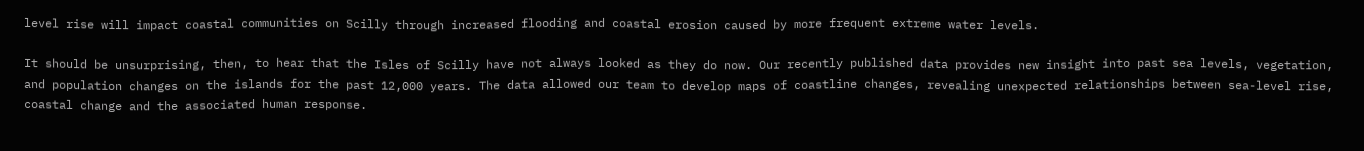level rise will impact coastal communities on Scilly through increased flooding and coastal erosion caused by more frequent extreme water levels.

It should be unsurprising, then, to hear that the Isles of Scilly have not always looked as they do now. Our recently published data provides new insight into past sea levels, vegetation, and population changes on the islands for the past 12,000 years. The data allowed our team to develop maps of coastline changes, revealing unexpected relationships between sea-level rise, coastal change and the associated human response.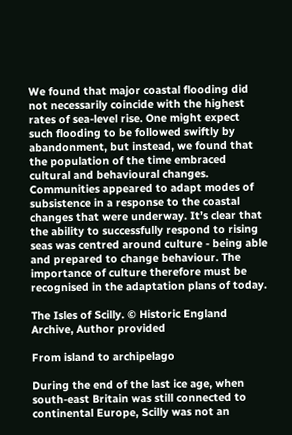We found that major coastal flooding did not necessarily coincide with the highest rates of sea-level rise. One might expect such flooding to be followed swiftly by abandonment, but instead, we found that the population of the time embraced cultural and behavioural changes. Communities appeared to adapt modes of subsistence in a response to the coastal changes that were underway. It’s clear that the ability to successfully respond to rising seas was centred around culture - being able and prepared to change behaviour. The importance of culture therefore must be recognised in the adaptation plans of today.

The Isles of Scilly. © Historic England Archive, Author provided

From island to archipelago

During the end of the last ice age, when south-east Britain was still connected to continental Europe, Scilly was not an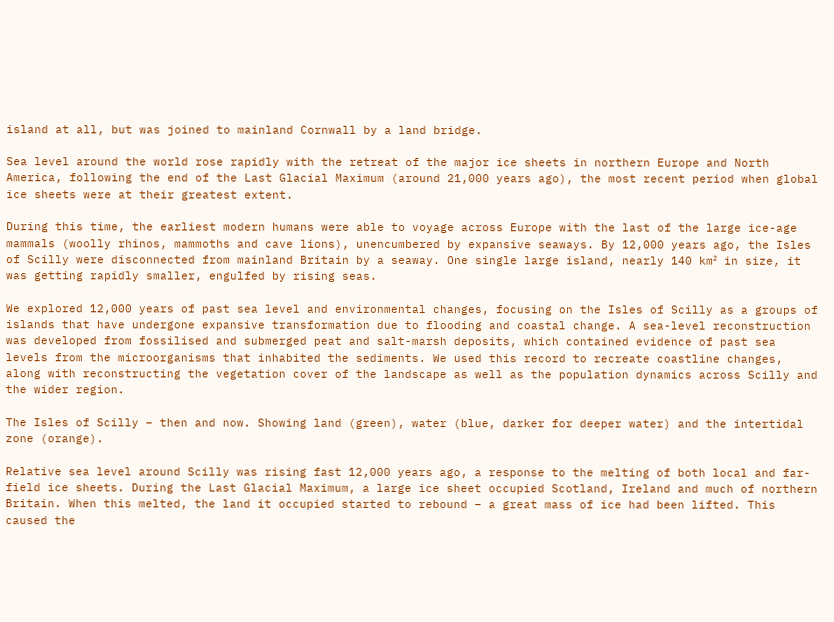island at all, but was joined to mainland Cornwall by a land bridge.

Sea level around the world rose rapidly with the retreat of the major ice sheets in northern Europe and North America, following the end of the Last Glacial Maximum (around 21,000 years ago), the most recent period when global ice sheets were at their greatest extent.

During this time, the earliest modern humans were able to voyage across Europe with the last of the large ice-age mammals (woolly rhinos, mammoths and cave lions), unencumbered by expansive seaways. By 12,000 years ago, the Isles of Scilly were disconnected from mainland Britain by a seaway. One single large island, nearly 140 km² in size, it was getting rapidly smaller, engulfed by rising seas.

We explored 12,000 years of past sea level and environmental changes, focusing on the Isles of Scilly as a groups of islands that have undergone expansive transformation due to flooding and coastal change. A sea-level reconstruction was developed from fossilised and submerged peat and salt-marsh deposits, which contained evidence of past sea levels from the microorganisms that inhabited the sediments. We used this record to recreate coastline changes, along with reconstructing the vegetation cover of the landscape as well as the population dynamics across Scilly and the wider region.

The Isles of Scilly – then and now. Showing land (green), water (blue, darker for deeper water) and the intertidal zone (orange).

Relative sea level around Scilly was rising fast 12,000 years ago, a response to the melting of both local and far-field ice sheets. During the Last Glacial Maximum, a large ice sheet occupied Scotland, Ireland and much of northern Britain. When this melted, the land it occupied started to rebound – a great mass of ice had been lifted. This caused the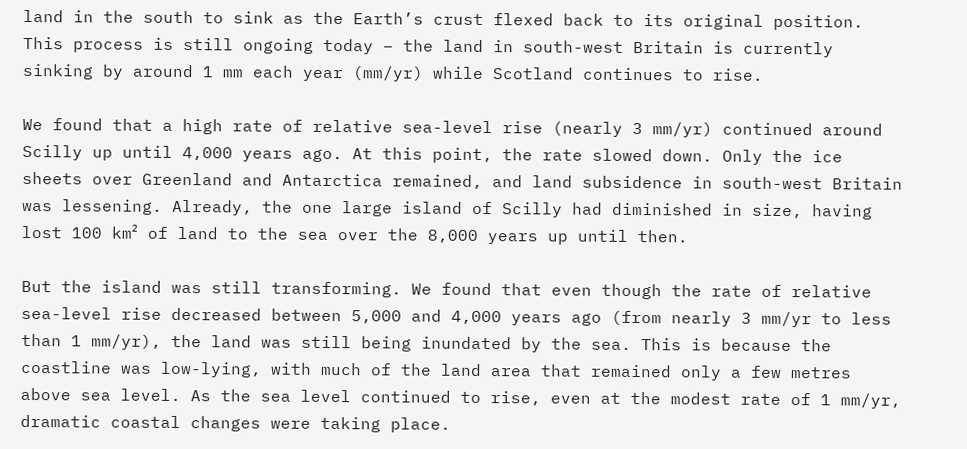land in the south to sink as the Earth’s crust flexed back to its original position. This process is still ongoing today – the land in south-west Britain is currently sinking by around 1 mm each year (mm/yr) while Scotland continues to rise.

We found that a high rate of relative sea-level rise (nearly 3 mm/yr) continued around Scilly up until 4,000 years ago. At this point, the rate slowed down. Only the ice sheets over Greenland and Antarctica remained, and land subsidence in south-west Britain was lessening. Already, the one large island of Scilly had diminished in size, having lost 100 km² of land to the sea over the 8,000 years up until then.

But the island was still transforming. We found that even though the rate of relative sea-level rise decreased between 5,000 and 4,000 years ago (from nearly 3 mm/yr to less than 1 mm/yr), the land was still being inundated by the sea. This is because the coastline was low-lying, with much of the land area that remained only a few metres above sea level. As the sea level continued to rise, even at the modest rate of 1 mm/yr, dramatic coastal changes were taking place.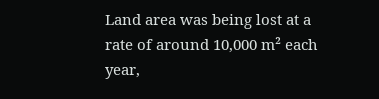Land area was being lost at a rate of around 10,000 m² each year,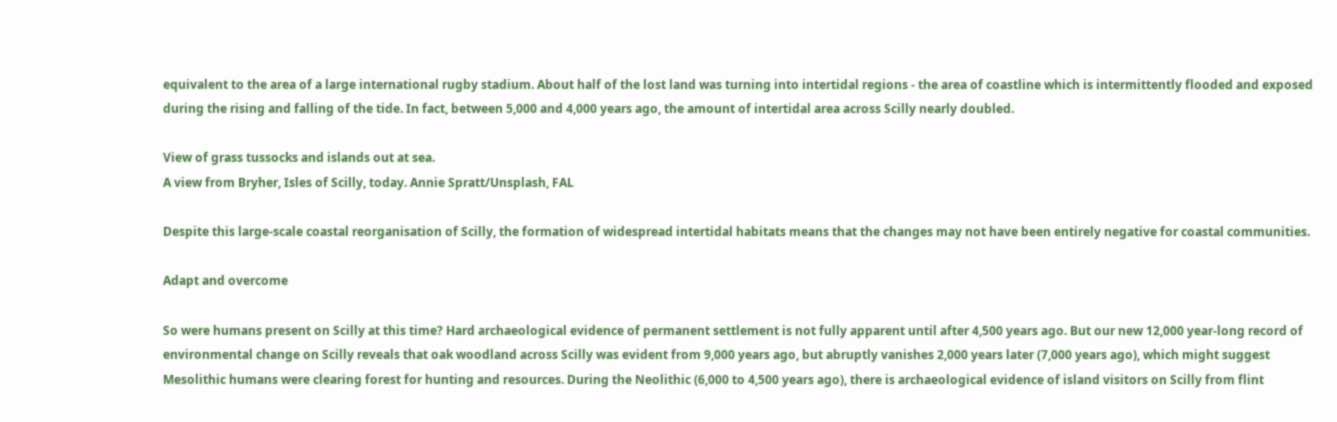equivalent to the area of a large international rugby stadium. About half of the lost land was turning into intertidal regions - the area of coastline which is intermittently flooded and exposed during the rising and falling of the tide. In fact, between 5,000 and 4,000 years ago, the amount of intertidal area across Scilly nearly doubled.

View of grass tussocks and islands out at sea.
A view from Bryher, Isles of Scilly, today. Annie Spratt/Unsplash, FAL

Despite this large-scale coastal reorganisation of Scilly, the formation of widespread intertidal habitats means that the changes may not have been entirely negative for coastal communities.

Adapt and overcome

So were humans present on Scilly at this time? Hard archaeological evidence of permanent settlement is not fully apparent until after 4,500 years ago. But our new 12,000 year-long record of environmental change on Scilly reveals that oak woodland across Scilly was evident from 9,000 years ago, but abruptly vanishes 2,000 years later (7,000 years ago), which might suggest Mesolithic humans were clearing forest for hunting and resources. During the Neolithic (6,000 to 4,500 years ago), there is archaeological evidence of island visitors on Scilly from flint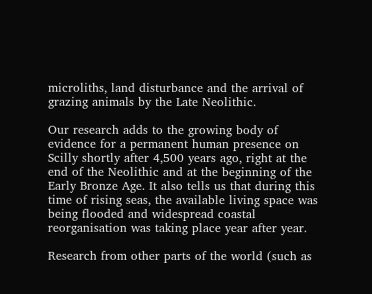microliths, land disturbance and the arrival of grazing animals by the Late Neolithic.

Our research adds to the growing body of evidence for a permanent human presence on Scilly shortly after 4,500 years ago, right at the end of the Neolithic and at the beginning of the Early Bronze Age. It also tells us that during this time of rising seas, the available living space was being flooded and widespread coastal reorganisation was taking place year after year.

Research from other parts of the world (such as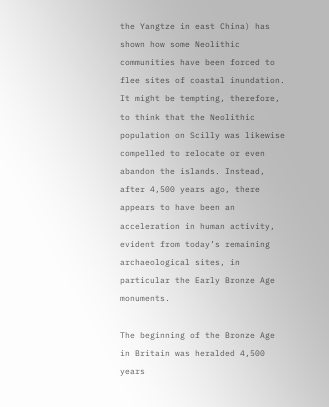the Yangtze in east China) has shown how some Neolithic communities have been forced to flee sites of coastal inundation. It might be tempting, therefore, to think that the Neolithic population on Scilly was likewise compelled to relocate or even abandon the islands. Instead, after 4,500 years ago, there appears to have been an acceleration in human activity, evident from today’s remaining archaeological sites, in particular the Early Bronze Age monuments.

The beginning of the Bronze Age in Britain was heralded 4,500 years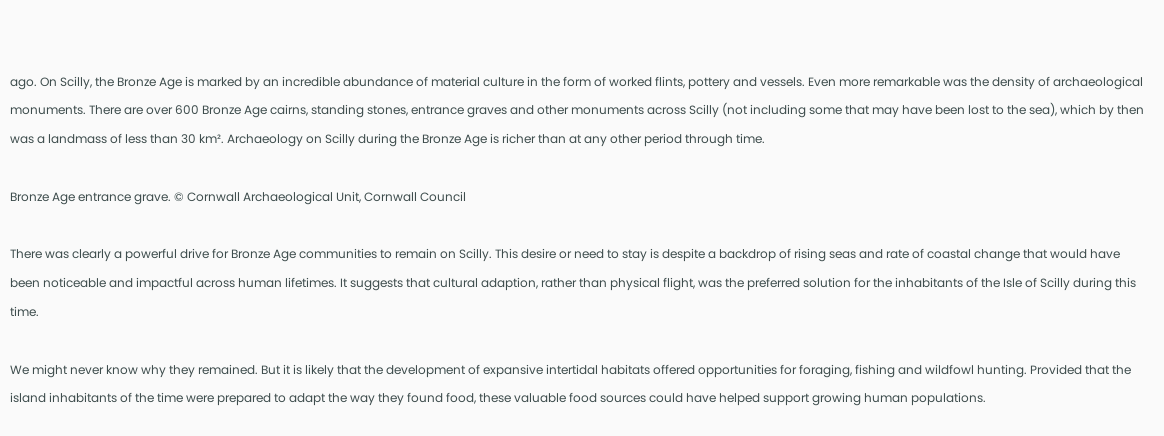ago. On Scilly, the Bronze Age is marked by an incredible abundance of material culture in the form of worked flints, pottery and vessels. Even more remarkable was the density of archaeological monuments. There are over 600 Bronze Age cairns, standing stones, entrance graves and other monuments across Scilly (not including some that may have been lost to the sea), which by then was a landmass of less than 30 km². Archaeology on Scilly during the Bronze Age is richer than at any other period through time.

Bronze Age entrance grave. © Cornwall Archaeological Unit, Cornwall Council

There was clearly a powerful drive for Bronze Age communities to remain on Scilly. This desire or need to stay is despite a backdrop of rising seas and rate of coastal change that would have been noticeable and impactful across human lifetimes. It suggests that cultural adaption, rather than physical flight, was the preferred solution for the inhabitants of the Isle of Scilly during this time.

We might never know why they remained. But it is likely that the development of expansive intertidal habitats offered opportunities for foraging, fishing and wildfowl hunting. Provided that the island inhabitants of the time were prepared to adapt the way they found food, these valuable food sources could have helped support growing human populations.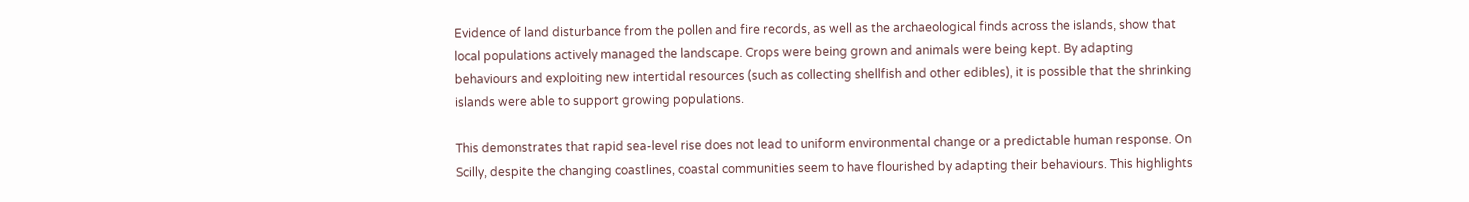Evidence of land disturbance from the pollen and fire records, as well as the archaeological finds across the islands, show that local populations actively managed the landscape. Crops were being grown and animals were being kept. By adapting behaviours and exploiting new intertidal resources (such as collecting shellfish and other edibles), it is possible that the shrinking islands were able to support growing populations.

This demonstrates that rapid sea-level rise does not lead to uniform environmental change or a predictable human response. On Scilly, despite the changing coastlines, coastal communities seem to have flourished by adapting their behaviours. This highlights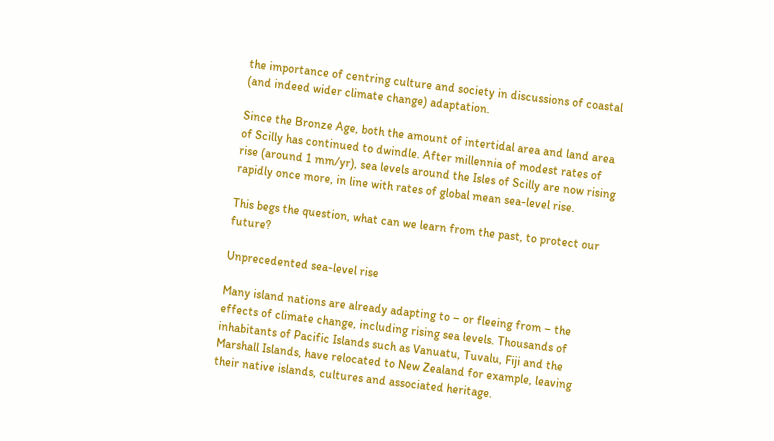the importance of centring culture and society in discussions of coastal (and indeed wider climate change) adaptation.

Since the Bronze Age, both the amount of intertidal area and land area of Scilly has continued to dwindle. After millennia of modest rates of rise (around 1 mm/yr), sea levels around the Isles of Scilly are now rising rapidly once more, in line with rates of global mean sea-level rise.

This begs the question, what can we learn from the past, to protect our future?

Unprecedented sea-level rise

Many island nations are already adapting to – or fleeing from – the effects of climate change, including rising sea levels. Thousands of inhabitants of Pacific Islands such as Vanuatu, Tuvalu, Fiji and the Marshall Islands, have relocated to New Zealand for example, leaving their native islands, cultures and associated heritage.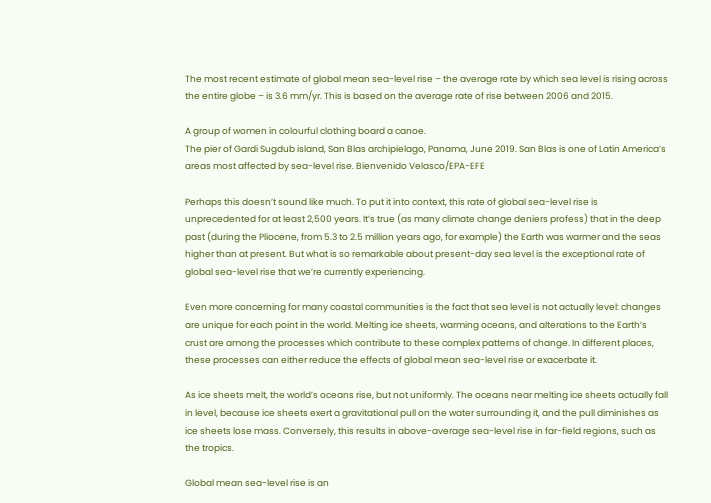The most recent estimate of global mean sea-level rise – the average rate by which sea level is rising across the entire globe – is 3.6 mm/yr. This is based on the average rate of rise between 2006 and 2015.

A group of women in colourful clothing board a canoe.
The pier of Gardi Sugdub island, San Blas archipielago, Panama, June 2019. San Blas is one of Latin America’s areas most affected by sea-level rise. Bienvenido Velasco/EPA-EFE

Perhaps this doesn’t sound like much. To put it into context, this rate of global sea-level rise is unprecedented for at least 2,500 years. It’s true (as many climate change deniers profess) that in the deep past (during the Pliocene, from 5.3 to 2.5 million years ago, for example) the Earth was warmer and the seas higher than at present. But what is so remarkable about present-day sea level is the exceptional rate of global sea-level rise that we’re currently experiencing.

Even more concerning for many coastal communities is the fact that sea level is not actually level: changes are unique for each point in the world. Melting ice sheets, warming oceans, and alterations to the Earth’s crust are among the processes which contribute to these complex patterns of change. In different places, these processes can either reduce the effects of global mean sea-level rise or exacerbate it.

As ice sheets melt, the world’s oceans rise, but not uniformly. The oceans near melting ice sheets actually fall in level, because ice sheets exert a gravitational pull on the water surrounding it, and the pull diminishes as ice sheets lose mass. Conversely, this results in above-average sea-level rise in far-field regions, such as the tropics.

Global mean sea-level rise is an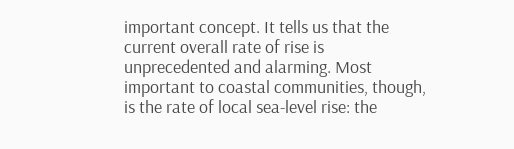important concept. It tells us that the current overall rate of rise is unprecedented and alarming. Most important to coastal communities, though, is the rate of local sea-level rise: the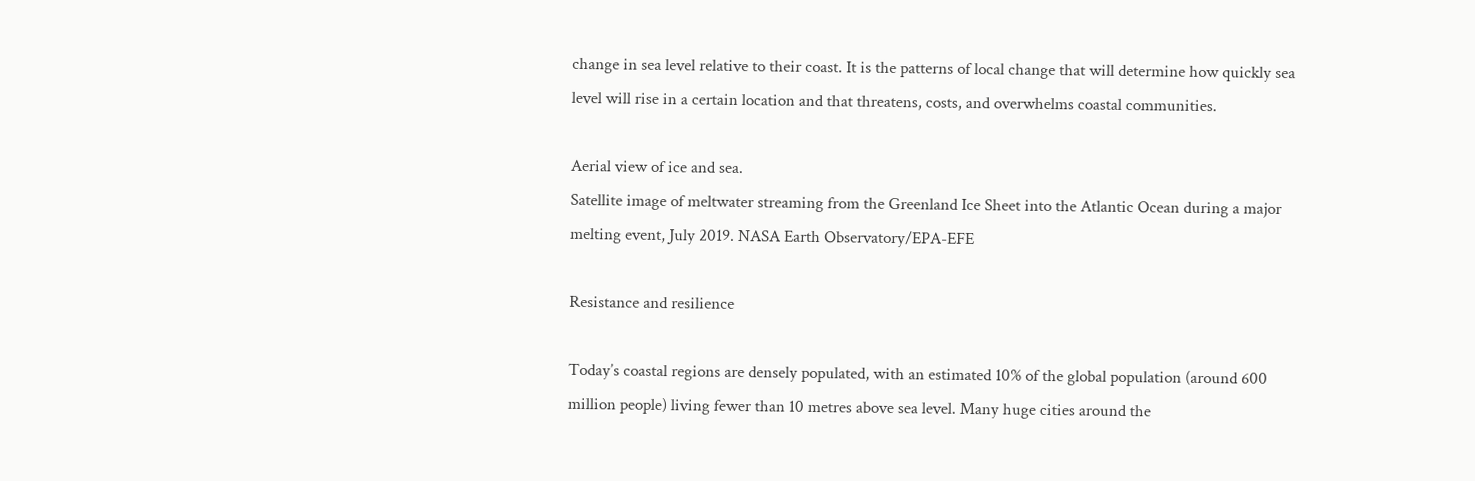change in sea level relative to their coast. It is the patterns of local change that will determine how quickly sea level will rise in a certain location and that threatens, costs, and overwhelms coastal communities.

Aerial view of ice and sea.
Satellite image of meltwater streaming from the Greenland Ice Sheet into the Atlantic Ocean during a major melting event, July 2019. NASA Earth Observatory/EPA-EFE

Resistance and resilience

Today’s coastal regions are densely populated, with an estimated 10% of the global population (around 600 million people) living fewer than 10 metres above sea level. Many huge cities around the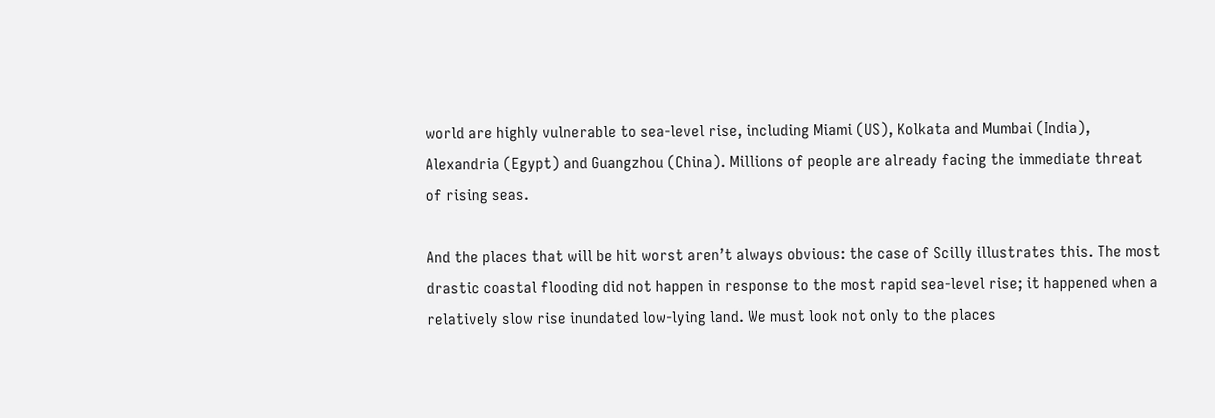world are highly vulnerable to sea-level rise, including Miami (US), Kolkata and Mumbai (India), Alexandria (Egypt) and Guangzhou (China). Millions of people are already facing the immediate threat of rising seas.

And the places that will be hit worst aren’t always obvious: the case of Scilly illustrates this. The most drastic coastal flooding did not happen in response to the most rapid sea-level rise; it happened when a relatively slow rise inundated low-lying land. We must look not only to the places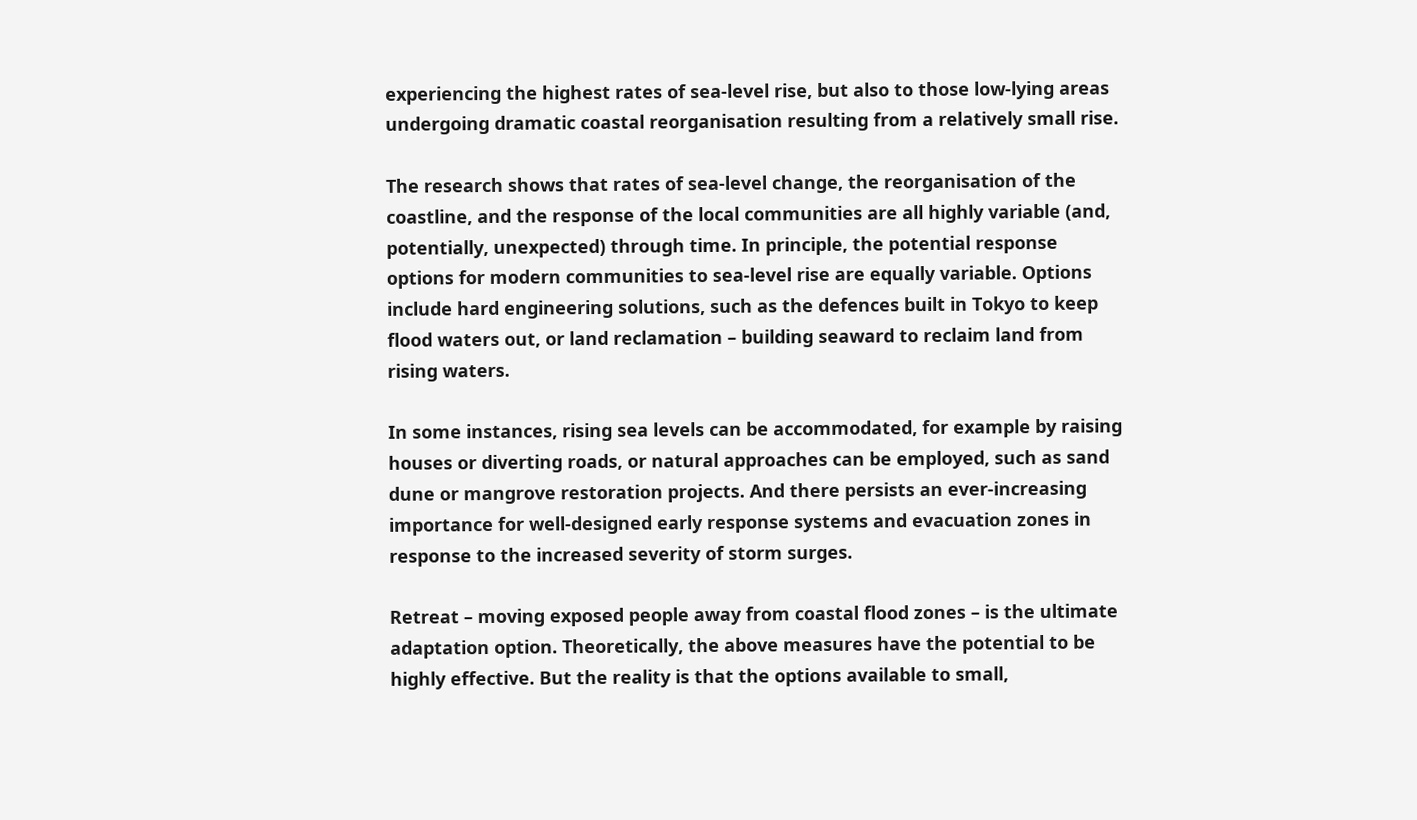experiencing the highest rates of sea-level rise, but also to those low-lying areas undergoing dramatic coastal reorganisation resulting from a relatively small rise.

The research shows that rates of sea-level change, the reorganisation of the coastline, and the response of the local communities are all highly variable (and, potentially, unexpected) through time. In principle, the potential response options for modern communities to sea-level rise are equally variable. Options include hard engineering solutions, such as the defences built in Tokyo to keep flood waters out, or land reclamation – building seaward to reclaim land from rising waters.

In some instances, rising sea levels can be accommodated, for example by raising houses or diverting roads, or natural approaches can be employed, such as sand dune or mangrove restoration projects. And there persists an ever-increasing importance for well-designed early response systems and evacuation zones in response to the increased severity of storm surges.

Retreat – moving exposed people away from coastal flood zones – is the ultimate adaptation option. Theoretically, the above measures have the potential to be highly effective. But the reality is that the options available to small,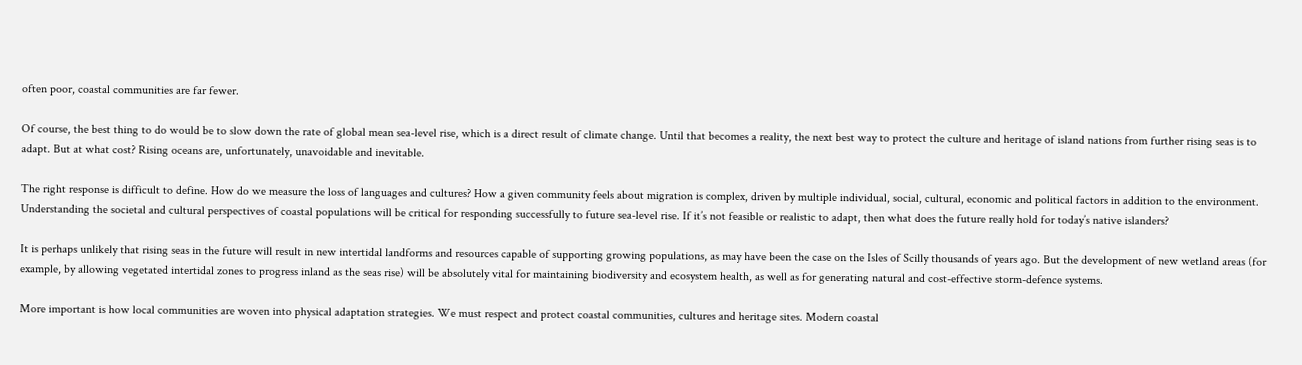often poor, coastal communities are far fewer.

Of course, the best thing to do would be to slow down the rate of global mean sea-level rise, which is a direct result of climate change. Until that becomes a reality, the next best way to protect the culture and heritage of island nations from further rising seas is to adapt. But at what cost? Rising oceans are, unfortunately, unavoidable and inevitable.

The right response is difficult to define. How do we measure the loss of languages and cultures? How a given community feels about migration is complex, driven by multiple individual, social, cultural, economic and political factors in addition to the environment. Understanding the societal and cultural perspectives of coastal populations will be critical for responding successfully to future sea-level rise. If it’s not feasible or realistic to adapt, then what does the future really hold for today’s native islanders?

It is perhaps unlikely that rising seas in the future will result in new intertidal landforms and resources capable of supporting growing populations, as may have been the case on the Isles of Scilly thousands of years ago. But the development of new wetland areas (for example, by allowing vegetated intertidal zones to progress inland as the seas rise) will be absolutely vital for maintaining biodiversity and ecosystem health, as well as for generating natural and cost-effective storm-defence systems.

More important is how local communities are woven into physical adaptation strategies. We must respect and protect coastal communities, cultures and heritage sites. Modern coastal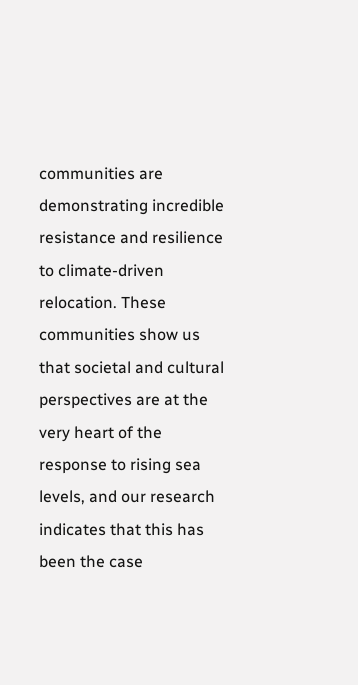communities are demonstrating incredible resistance and resilience to climate-driven relocation. These communities show us that societal and cultural perspectives are at the very heart of the response to rising sea levels, and our research indicates that this has been the case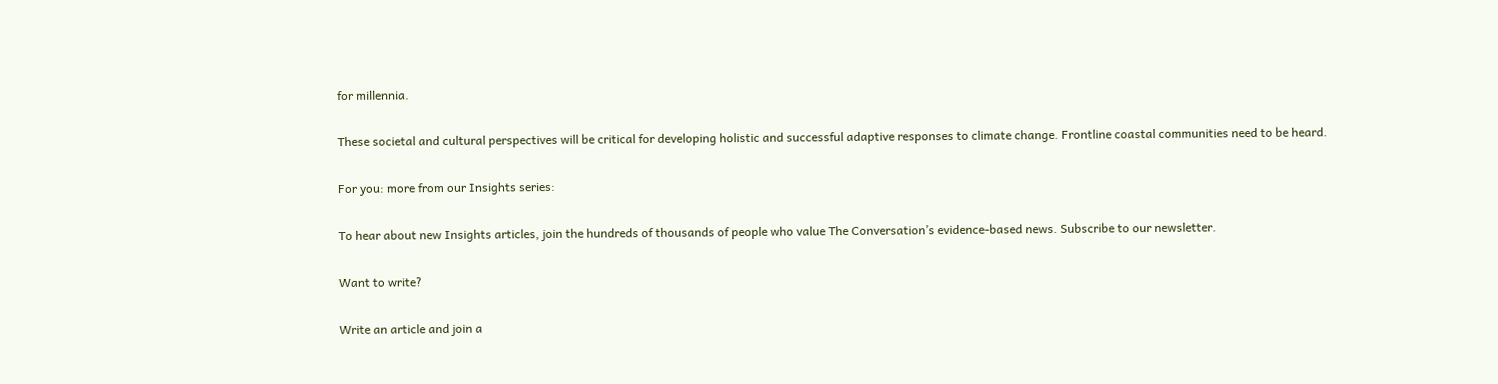for millennia.

These societal and cultural perspectives will be critical for developing holistic and successful adaptive responses to climate change. Frontline coastal communities need to be heard.

For you: more from our Insights series:

To hear about new Insights articles, join the hundreds of thousands of people who value The Conversation’s evidence-based news. Subscribe to our newsletter.

Want to write?

Write an article and join a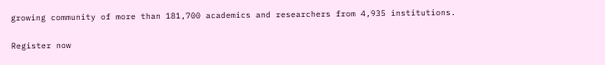growing community of more than 181,700 academics and researchers from 4,935 institutions.

Register now